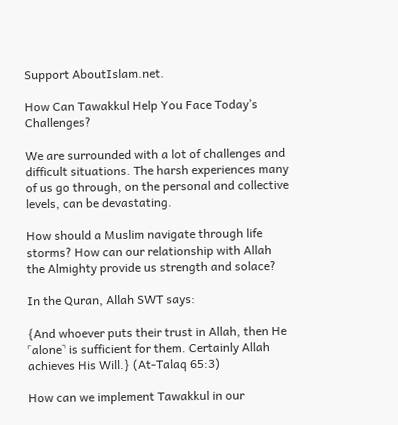Support AboutIslam.net.

How Can Tawakkul Help You Face Today’s Challenges?

We are surrounded with a lot of challenges and difficult situations. The harsh experiences many of us go through, on the personal and collective levels, can be devastating.

How should a Muslim navigate through life storms? How can our relationship with Allah the Almighty provide us strength and solace?

In the Quran, Allah SWT says:

{And whoever puts their trust in Allah, then He ˹alone˺ is sufficient for them. Certainly Allah achieves His Will.} (At-Talaq 65:3)

How can we implement Tawakkul in our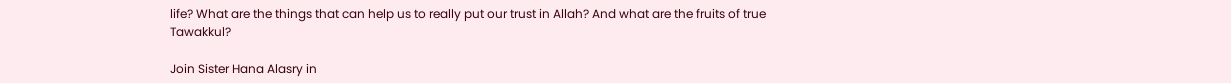life? What are the things that can help us to really put our trust in Allah? And what are the fruits of true Tawakkul?

Join Sister Hana Alasry in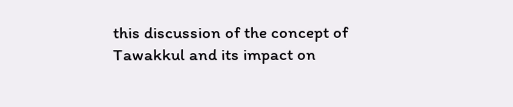this discussion of the concept of Tawakkul and its impact on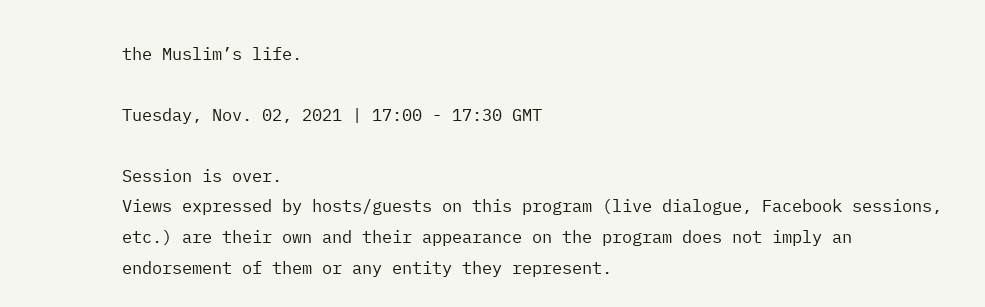the Muslim’s life.

Tuesday, Nov. 02, 2021 | 17:00 - 17:30 GMT

Session is over.
Views expressed by hosts/guests on this program (live dialogue, Facebook sessions, etc.) are their own and their appearance on the program does not imply an endorsement of them or any entity they represent.